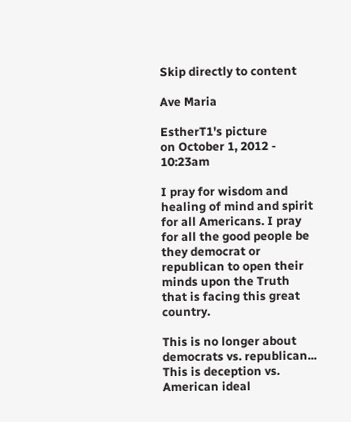Skip directly to content

Ave Maria

EstherT1's picture
on October 1, 2012 - 10:23am

I pray for wisdom and healing of mind and spirit for all Americans. I pray for all the good people be they democrat or republican to open their minds upon the Truth that is facing this great country.

This is no longer about democrats vs. republican...
This is deception vs. American ideal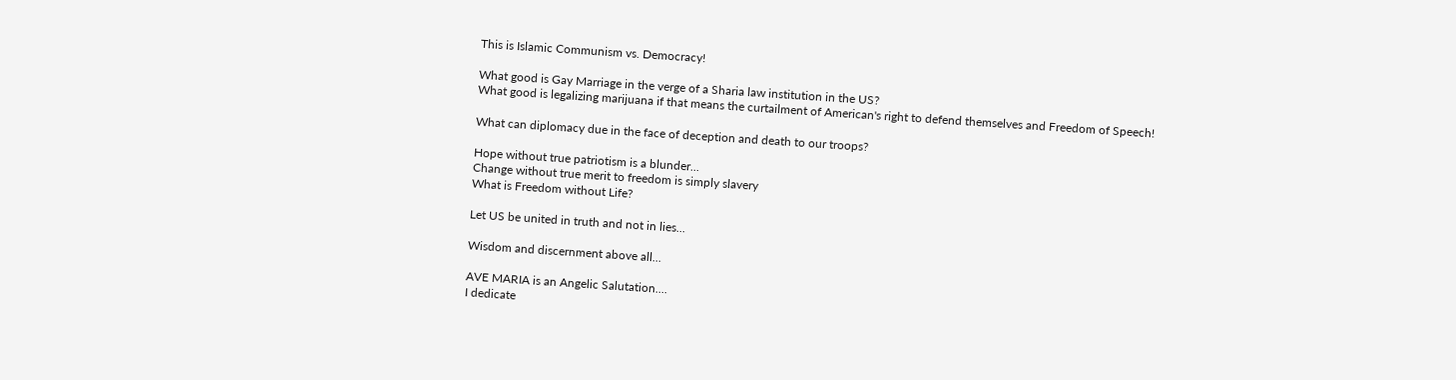This is Islamic Communism vs. Democracy!

What good is Gay Marriage in the verge of a Sharia law institution in the US?
What good is legalizing marijuana if that means the curtailment of American's right to defend themselves and Freedom of Speech!

What can diplomacy due in the face of deception and death to our troops?

Hope without true patriotism is a blunder...
Change without true merit to freedom is simply slavery
What is Freedom without Life?

Let US be united in truth and not in lies...

Wisdom and discernment above all...

AVE MARIA is an Angelic Salutation....
I dedicate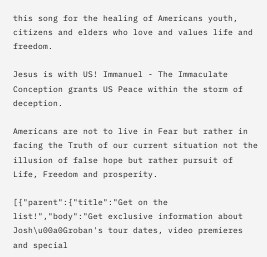this song for the healing of Americans youth, citizens and elders who love and values life and freedom.

Jesus is with US! Immanuel - The Immaculate Conception grants US Peace within the storm of deception.

Americans are not to live in Fear but rather in facing the Truth of our current situation not the illusion of false hope but rather pursuit of Life, Freedom and prosperity.

[{"parent":{"title":"Get on the list!","body":"Get exclusive information about Josh\u00a0Groban's tour dates, video premieres and special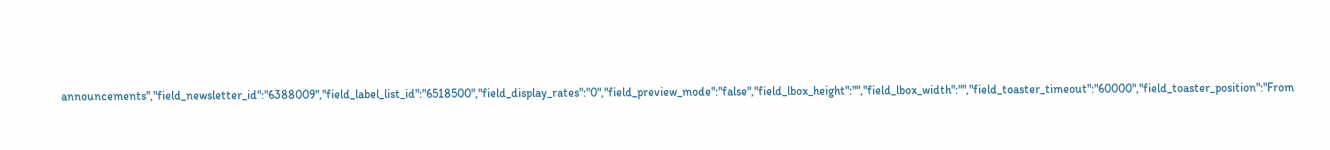announcements","field_newsletter_id":"6388009","field_label_list_id":"6518500","field_display_rates":"0","field_preview_mode":"false","field_lbox_height":"","field_lbox_width":"","field_toaster_timeout":"60000","field_toaster_position":"From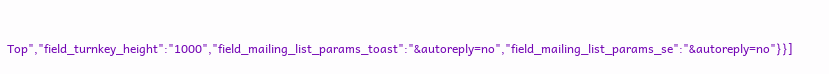Top","field_turnkey_height":"1000","field_mailing_list_params_toast":"&autoreply=no","field_mailing_list_params_se":"&autoreply=no"}}]